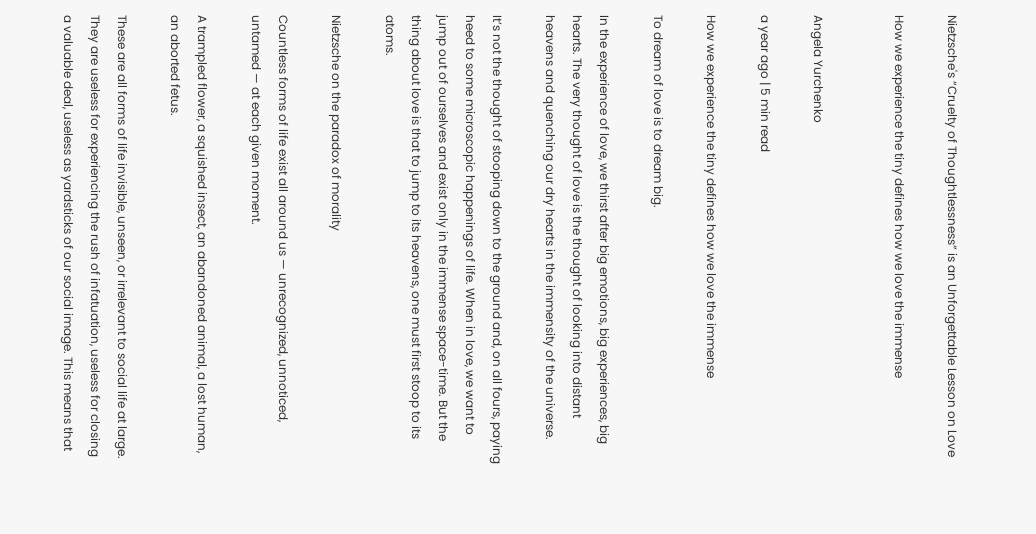Nietzsche's “Cruelty of Thoughtlessness” is an Unforgettable Lesson on Love

How we experience the tiny defines how we love the immense


Angela Yurchenko

a year ago | 5 min read

How we experience the tiny defines how we love the immense

To dream of love is to dream big.

In the experience of love, we thirst after big emotions, big experiences, big hearts. The very thought of love is the thought of looking into distant heavens and quenching our dry hearts in the immensity of the universe.

It’s not the thought of stooping down to the ground and, on all fours, paying heed to some microscopic happenings of life. When in love, we want to jump out of ourselves and exist only in the immense space-time. But the thing about love is that to jump to its heavens, one must first stoop to its atoms.

Nietzsche on the paradox of morality

Countless forms of life exist all around us — unrecognized, unnoticed, untamed — at each given moment.

A trampled flower, a squished insect, an abandoned animal, a lost human, an aborted fetus.

These are all forms of life invisible, unseen, or irrelevant to social life at large. They are useless for experiencing the rush of infatuation, useless for closing a valuable deal, useless as yardsticks of our social image. This means that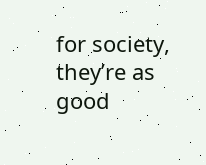for society, they’re as good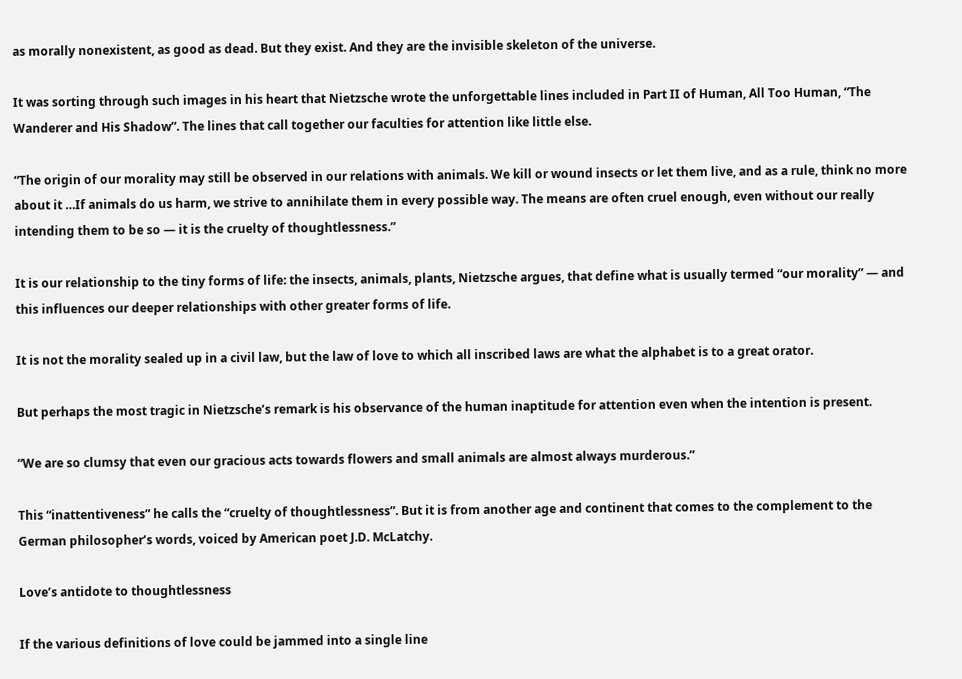as morally nonexistent, as good as dead. But they exist. And they are the invisible skeleton of the universe.

It was sorting through such images in his heart that Nietzsche wrote the unforgettable lines included in Part II of Human, All Too Human, “The Wanderer and His Shadow”. The lines that call together our faculties for attention like little else.

“The origin of our morality may still be observed in our relations with animals. We kill or wound insects or let them live, and as a rule, think no more about it …If animals do us harm, we strive to annihilate them in every possible way. The means are often cruel enough, even without our really intending them to be so — it is the cruelty of thoughtlessness.”

It is our relationship to the tiny forms of life: the insects, animals, plants, Nietzsche argues, that define what is usually termed “our morality” — and this influences our deeper relationships with other greater forms of life.

It is not the morality sealed up in a civil law, but the law of love to which all inscribed laws are what the alphabet is to a great orator.

But perhaps the most tragic in Nietzsche’s remark is his observance of the human inaptitude for attention even when the intention is present.

“We are so clumsy that even our gracious acts towards flowers and small animals are almost always murderous.”

This “inattentiveness” he calls the “cruelty of thoughtlessness”. But it is from another age and continent that comes to the complement to the German philosopher’s words, voiced by American poet J.D. McLatchy.

Love’s antidote to thoughtlessness

If the various definitions of love could be jammed into a single line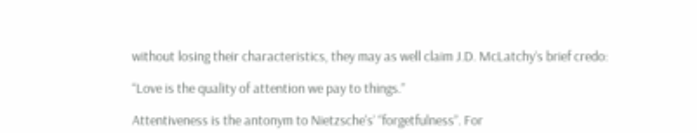without losing their characteristics, they may as well claim J.D. McLatchy’s brief credo:

“Love is the quality of attention we pay to things.”

Attentiveness is the antonym to Nietzsche's’ “forgetfulness”. For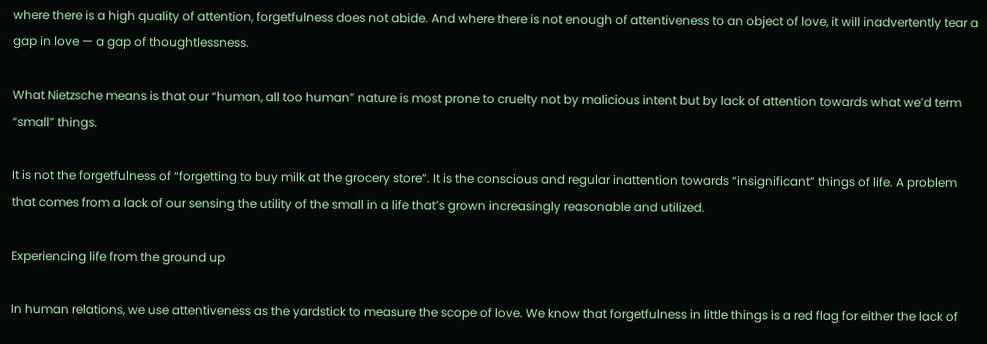where there is a high quality of attention, forgetfulness does not abide. And where there is not enough of attentiveness to an object of love, it will inadvertently tear a gap in love — a gap of thoughtlessness.

What Nietzsche means is that our “human, all too human” nature is most prone to cruelty not by malicious intent but by lack of attention towards what we’d term “small” things.

It is not the forgetfulness of “forgetting to buy milk at the grocery store”. It is the conscious and regular inattention towards “insignificant” things of life. A problem that comes from a lack of our sensing the utility of the small in a life that’s grown increasingly reasonable and utilized.

Experiencing life from the ground up

In human relations, we use attentiveness as the yardstick to measure the scope of love. We know that forgetfulness in little things is a red flag for either the lack of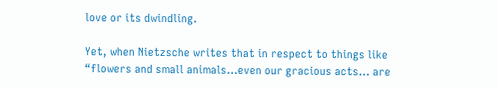love or its dwindling.

Yet, when Nietzsche writes that in respect to things like “flowers and small animals…even our gracious acts… are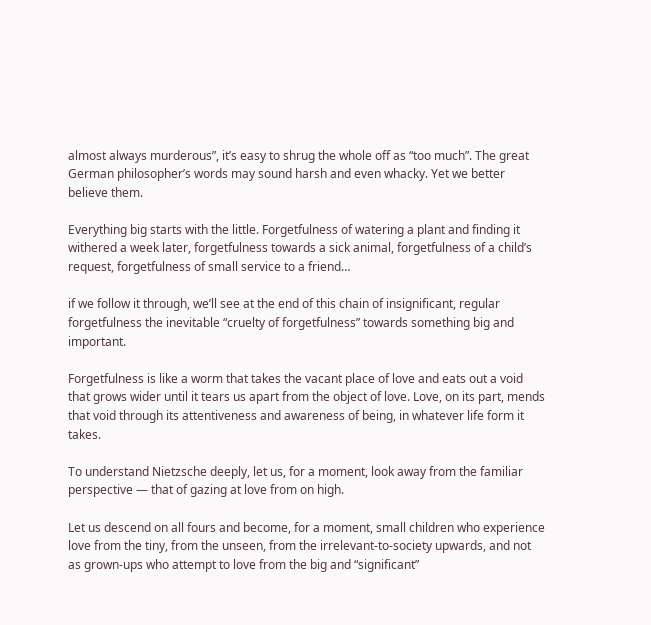almost always murderous”, it’s easy to shrug the whole off as “too much”. The great German philosopher’s words may sound harsh and even whacky. Yet we better believe them.

Everything big starts with the little. Forgetfulness of watering a plant and finding it withered a week later, forgetfulness towards a sick animal, forgetfulness of a child’s request, forgetfulness of small service to a friend…

if we follow it through, we’ll see at the end of this chain of insignificant, regular forgetfulness the inevitable “cruelty of forgetfulness” towards something big and important.

Forgetfulness is like a worm that takes the vacant place of love and eats out a void that grows wider until it tears us apart from the object of love. Love, on its part, mends that void through its attentiveness and awareness of being, in whatever life form it takes.

To understand Nietzsche deeply, let us, for a moment, look away from the familiar perspective — that of gazing at love from on high.

Let us descend on all fours and become, for a moment, small children who experience love from the tiny, from the unseen, from the irrelevant-to-society upwards, and not as grown-ups who attempt to love from the big and “significant”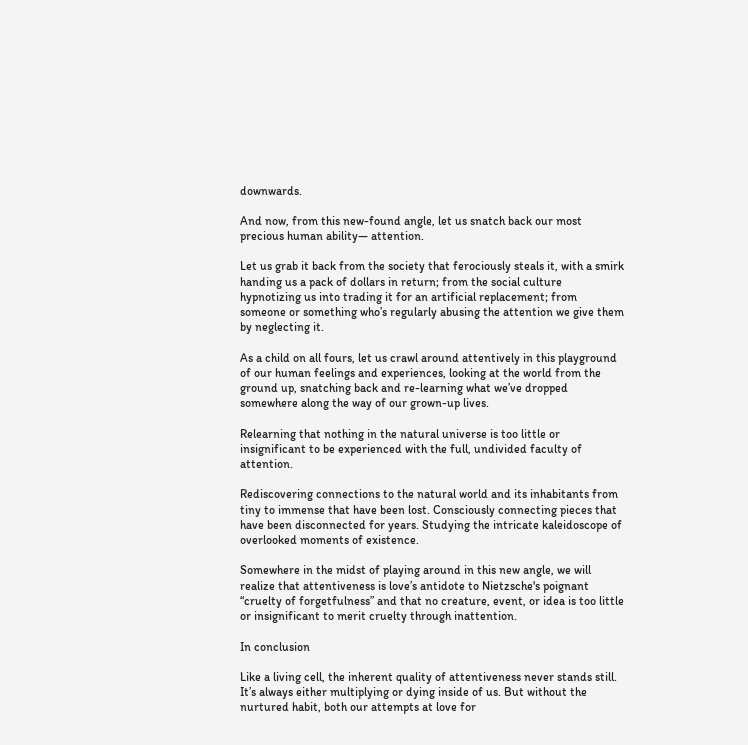downwards.

And now, from this new-found angle, let us snatch back our most precious human ability— attention.

Let us grab it back from the society that ferociously steals it, with a smirk handing us a pack of dollars in return; from the social culture hypnotizing us into trading it for an artificial replacement; from someone or something who’s regularly abusing the attention we give them by neglecting it.

As a child on all fours, let us crawl around attentively in this playground of our human feelings and experiences, looking at the world from the ground up, snatching back and re-learning what we’ve dropped somewhere along the way of our grown-up lives.

Relearning that nothing in the natural universe is too little or insignificant to be experienced with the full, undivided faculty of attention.

Rediscovering connections to the natural world and its inhabitants from tiny to immense that have been lost. Consciously connecting pieces that have been disconnected for years. Studying the intricate kaleidoscope of overlooked moments of existence.

Somewhere in the midst of playing around in this new angle, we will realize that attentiveness is love’s antidote to Nietzsche's poignant “cruelty of forgetfulness” and that no creature, event, or idea is too little or insignificant to merit cruelty through inattention.

In conclusion

Like a living cell, the inherent quality of attentiveness never stands still. It’s always either multiplying or dying inside of us. But without the nurtured habit, both our attempts at love for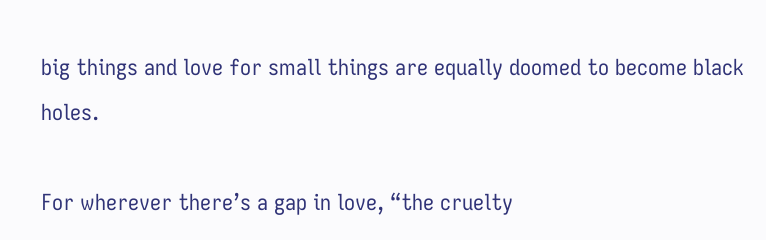big things and love for small things are equally doomed to become black holes.

For wherever there’s a gap in love, “the cruelty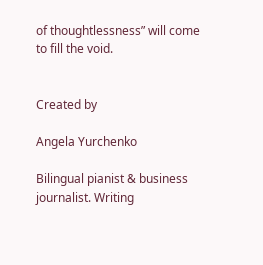of thoughtlessness” will come to fill the void.


Created by

Angela Yurchenko

Bilingual pianist & business journalist. Writing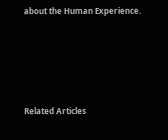about the Human Experience.







Related Articles